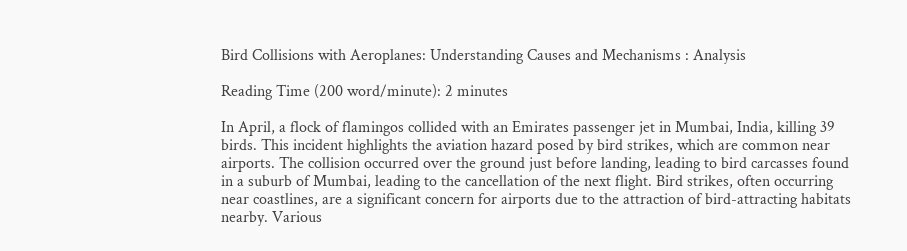Bird Collisions with Aeroplanes: Understanding Causes and Mechanisms : Analysis

Reading Time (200 word/minute): 2 minutes

In April, a flock of flamingos collided with an Emirates passenger jet in Mumbai, India, killing 39 birds. This incident highlights the aviation hazard posed by bird strikes, which are common near airports. The collision occurred over the ground just before landing, leading to bird carcasses found in a suburb of Mumbai, leading to the cancellation of the next flight. Bird strikes, often occurring near coastlines, are a significant concern for airports due to the attraction of bird-attracting habitats nearby. Various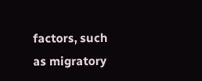factors, such as migratory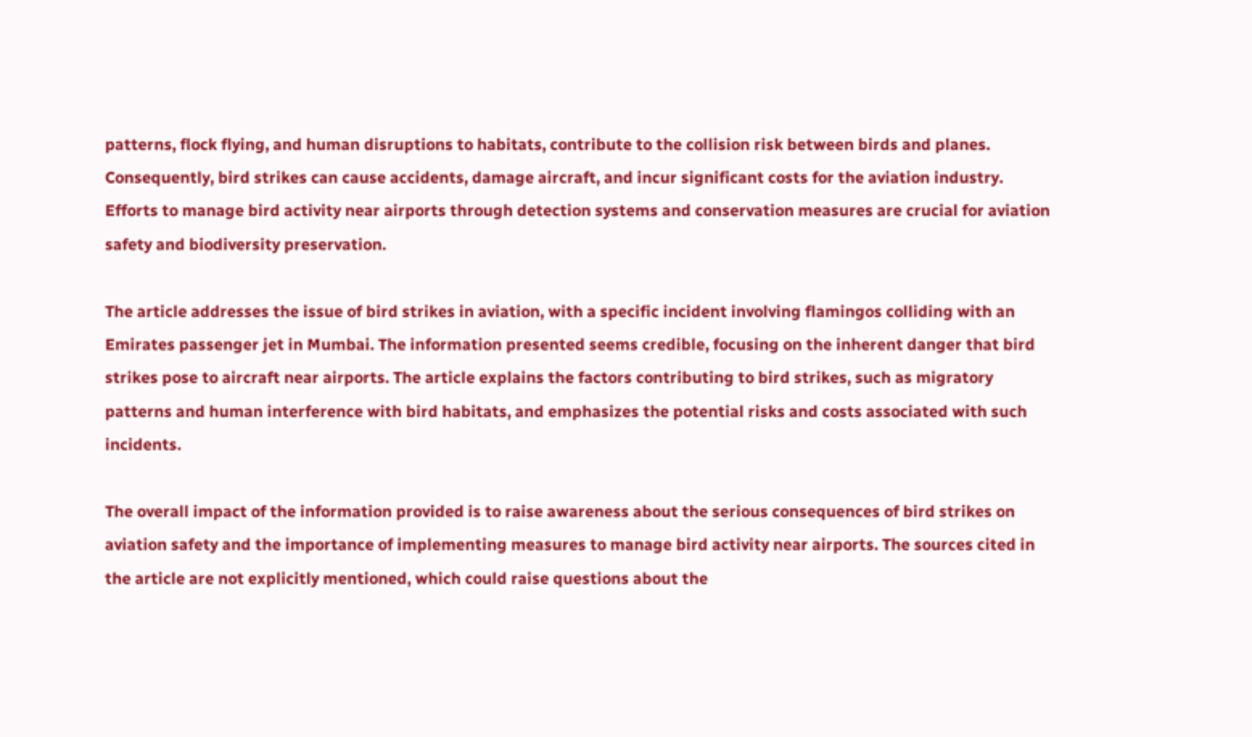patterns, flock flying, and human disruptions to habitats, contribute to the collision risk between birds and planes. Consequently, bird strikes can cause accidents, damage aircraft, and incur significant costs for the aviation industry. Efforts to manage bird activity near airports through detection systems and conservation measures are crucial for aviation safety and biodiversity preservation.

The article addresses the issue of bird strikes in aviation, with a specific incident involving flamingos colliding with an Emirates passenger jet in Mumbai. The information presented seems credible, focusing on the inherent danger that bird strikes pose to aircraft near airports. The article explains the factors contributing to bird strikes, such as migratory patterns and human interference with bird habitats, and emphasizes the potential risks and costs associated with such incidents.

The overall impact of the information provided is to raise awareness about the serious consequences of bird strikes on aviation safety and the importance of implementing measures to manage bird activity near airports. The sources cited in the article are not explicitly mentioned, which could raise questions about the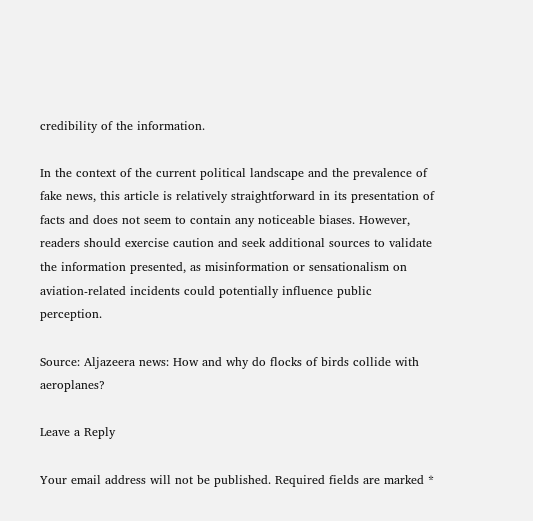credibility of the information.

In the context of the current political landscape and the prevalence of fake news, this article is relatively straightforward in its presentation of facts and does not seem to contain any noticeable biases. However, readers should exercise caution and seek additional sources to validate the information presented, as misinformation or sensationalism on aviation-related incidents could potentially influence public perception.

Source: Aljazeera news: How and why do flocks of birds collide with aeroplanes?

Leave a Reply

Your email address will not be published. Required fields are marked *